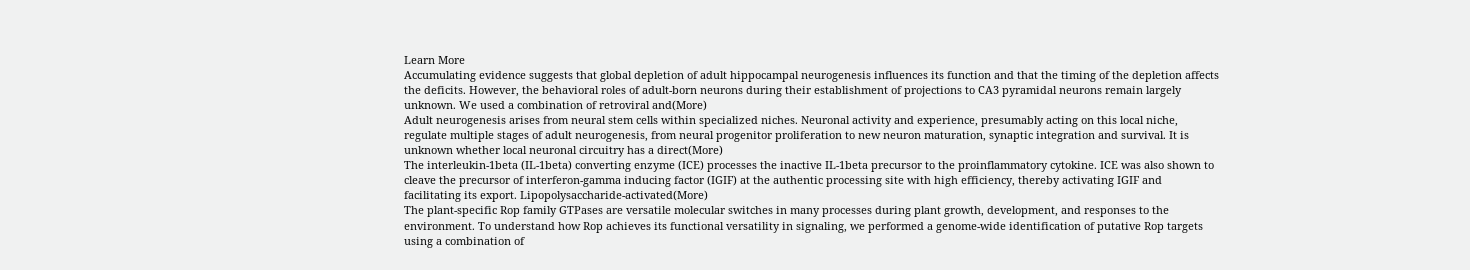Learn More
Accumulating evidence suggests that global depletion of adult hippocampal neurogenesis influences its function and that the timing of the depletion affects the deficits. However, the behavioral roles of adult-born neurons during their establishment of projections to CA3 pyramidal neurons remain largely unknown. We used a combination of retroviral and(More)
Adult neurogenesis arises from neural stem cells within specialized niches. Neuronal activity and experience, presumably acting on this local niche, regulate multiple stages of adult neurogenesis, from neural progenitor proliferation to new neuron maturation, synaptic integration and survival. It is unknown whether local neuronal circuitry has a direct(More)
The interleukin-1beta (IL-1beta) converting enzyme (ICE) processes the inactive IL-1beta precursor to the proinflammatory cytokine. ICE was also shown to cleave the precursor of interferon-gamma inducing factor (IGIF) at the authentic processing site with high efficiency, thereby activating IGIF and facilitating its export. Lipopolysaccharide-activated(More)
The plant-specific Rop family GTPases are versatile molecular switches in many processes during plant growth, development, and responses to the environment. To understand how Rop achieves its functional versatility in signaling, we performed a genome-wide identification of putative Rop targets using a combination of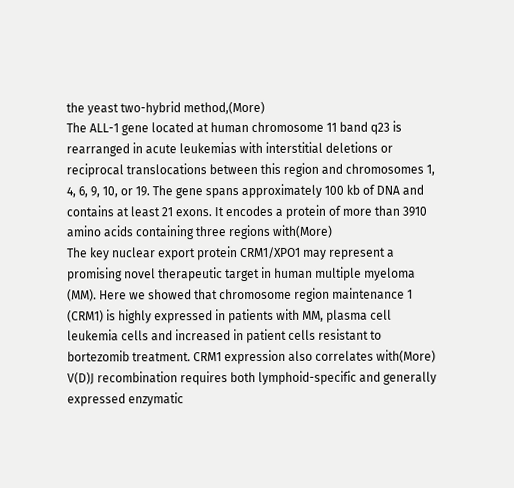the yeast two-hybrid method,(More)
The ALL-1 gene located at human chromosome 11 band q23 is rearranged in acute leukemias with interstitial deletions or reciprocal translocations between this region and chromosomes 1, 4, 6, 9, 10, or 19. The gene spans approximately 100 kb of DNA and contains at least 21 exons. It encodes a protein of more than 3910 amino acids containing three regions with(More)
The key nuclear export protein CRM1/XPO1 may represent a promising novel therapeutic target in human multiple myeloma (MM). Here we showed that chromosome region maintenance 1 (CRM1) is highly expressed in patients with MM, plasma cell leukemia cells and increased in patient cells resistant to bortezomib treatment. CRM1 expression also correlates with(More)
V(D)J recombination requires both lymphoid-specific and generally expressed enzymatic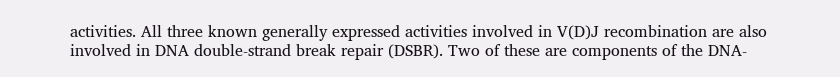activities. All three known generally expressed activities involved in V(D)J recombination are also involved in DNA double-strand break repair (DSBR). Two of these are components of the DNA-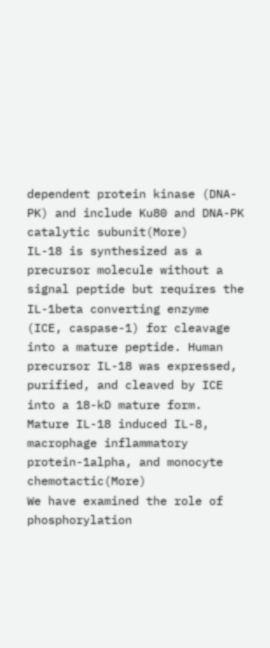dependent protein kinase (DNA-PK) and include Ku80 and DNA-PK catalytic subunit(More)
IL-18 is synthesized as a precursor molecule without a signal peptide but requires the IL-1beta converting enzyme (ICE, caspase-1) for cleavage into a mature peptide. Human precursor IL-18 was expressed, purified, and cleaved by ICE into a 18-kD mature form. Mature IL-18 induced IL-8, macrophage inflammatory protein-1alpha, and monocyte chemotactic(More)
We have examined the role of phosphorylation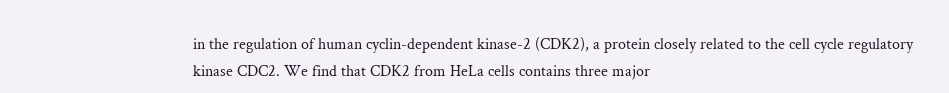in the regulation of human cyclin-dependent kinase-2 (CDK2), a protein closely related to the cell cycle regulatory kinase CDC2. We find that CDK2 from HeLa cells contains three major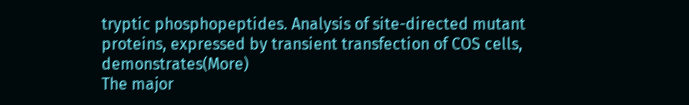tryptic phosphopeptides. Analysis of site-directed mutant proteins, expressed by transient transfection of COS cells, demonstrates(More)
The major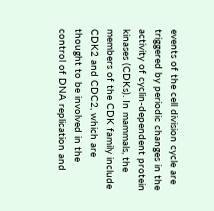events of the cell division cycle are triggered by periodic changes in the activity of cyclin-dependent protein kinases (CDKs). In mammals, the members of the CDK family include CDK2 and CDC2, which are thought to be involved in the control of DNA replication and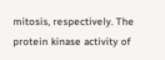mitosis, respectively. The protein kinase activity of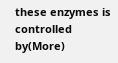these enzymes is controlled by(More)